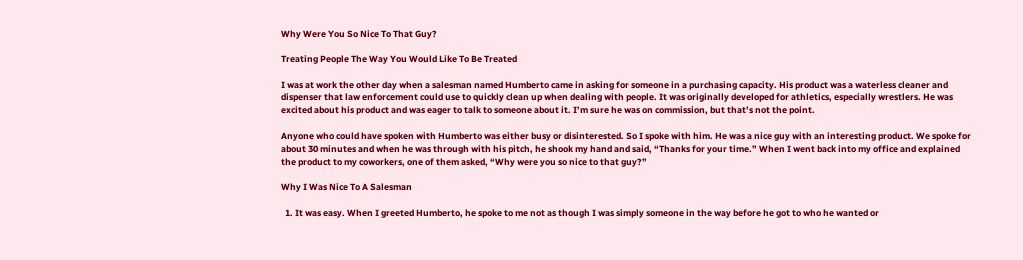Why Were You So Nice To That Guy?

Treating People The Way You Would Like To Be Treated

I was at work the other day when a salesman named Humberto came in asking for someone in a purchasing capacity. His product was a waterless cleaner and dispenser that law enforcement could use to quickly clean up when dealing with people. It was originally developed for athletics, especially wrestlers. He was excited about his product and was eager to talk to someone about it. I’m sure he was on commission, but that’s not the point.

Anyone who could have spoken with Humberto was either busy or disinterested. So I spoke with him. He was a nice guy with an interesting product. We spoke for about 30 minutes and when he was through with his pitch, he shook my hand and said, “Thanks for your time.” When I went back into my office and explained the product to my coworkers, one of them asked, “Why were you so nice to that guy?”

Why I Was Nice To A Salesman

  1. It was easy. When I greeted Humberto, he spoke to me not as though I was simply someone in the way before he got to who he wanted or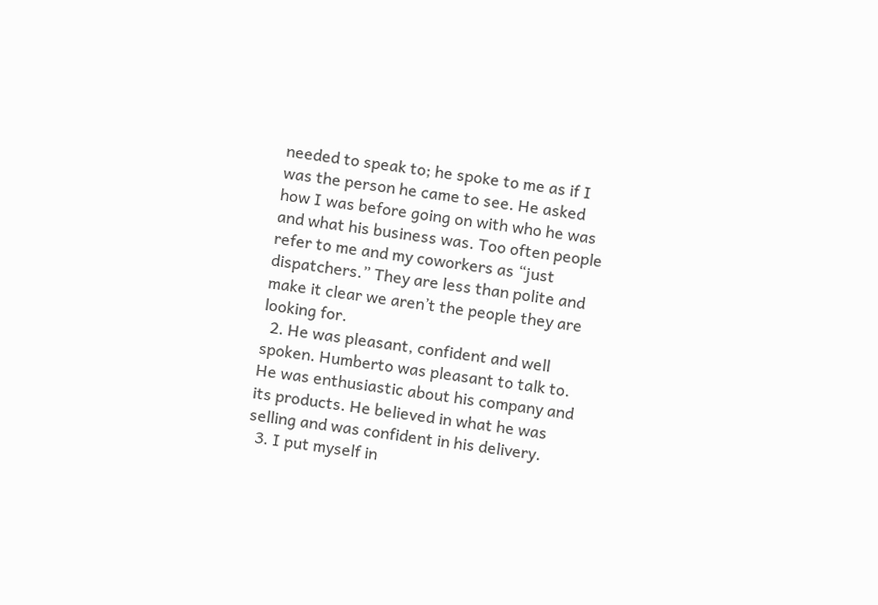needed to speak to; he spoke to me as if I was the person he came to see. He asked how I was before going on with who he was and what his business was. Too often people refer to me and my coworkers as “just dispatchers.” They are less than polite and make it clear we aren’t the people they are looking for.
  2. He was pleasant, confident and well spoken. Humberto was pleasant to talk to. He was enthusiastic about his company and its products. He believed in what he was selling and was confident in his delivery.
  3. I put myself in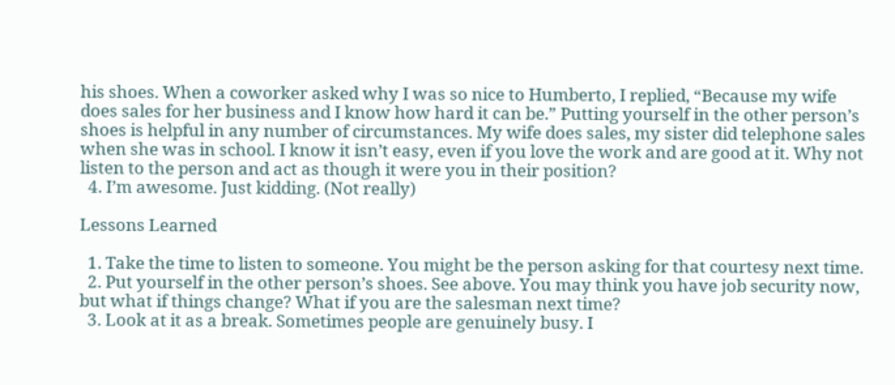his shoes. When a coworker asked why I was so nice to Humberto, I replied, “Because my wife does sales for her business and I know how hard it can be.” Putting yourself in the other person’s shoes is helpful in any number of circumstances. My wife does sales, my sister did telephone sales when she was in school. I know it isn’t easy, even if you love the work and are good at it. Why not listen to the person and act as though it were you in their position?
  4. I’m awesome. Just kidding. (Not really)

Lessons Learned

  1. Take the time to listen to someone. You might be the person asking for that courtesy next time.
  2. Put yourself in the other person’s shoes. See above. You may think you have job security now, but what if things change? What if you are the salesman next time?
  3. Look at it as a break. Sometimes people are genuinely busy. I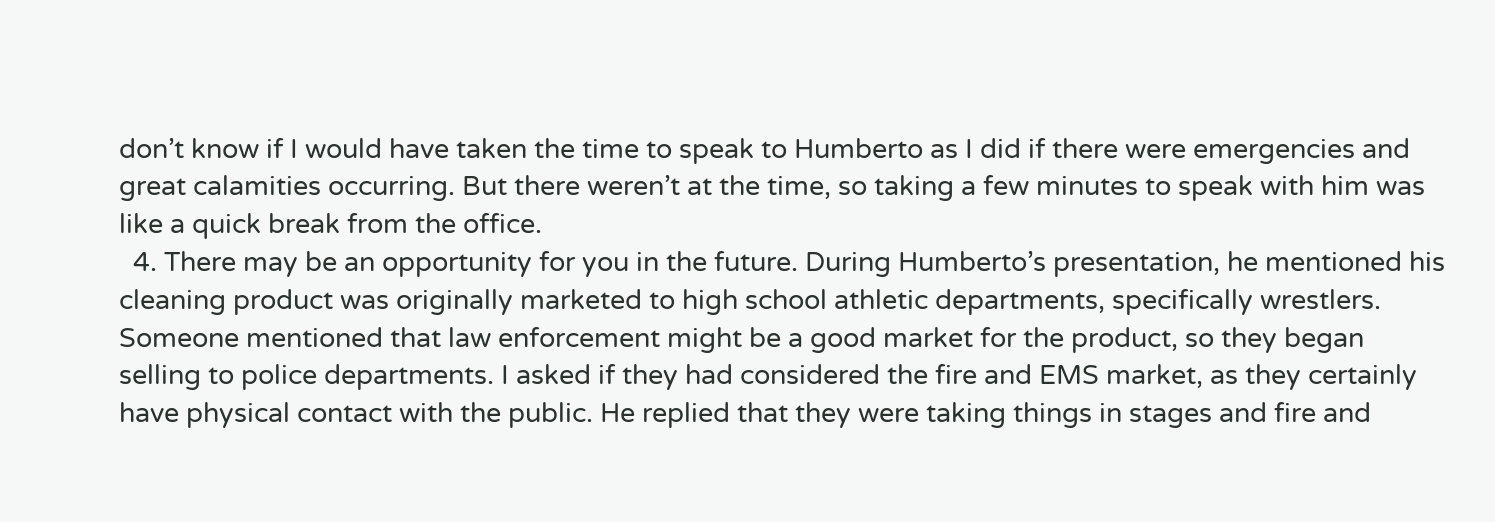don’t know if I would have taken the time to speak to Humberto as I did if there were emergencies and great calamities occurring. But there weren’t at the time, so taking a few minutes to speak with him was like a quick break from the office.
  4. There may be an opportunity for you in the future. During Humberto’s presentation, he mentioned his cleaning product was originally marketed to high school athletic departments, specifically wrestlers. Someone mentioned that law enforcement might be a good market for the product, so they began selling to police departments. I asked if they had considered the fire and EMS market, as they certainly have physical contact with the public. He replied that they were taking things in stages and fire and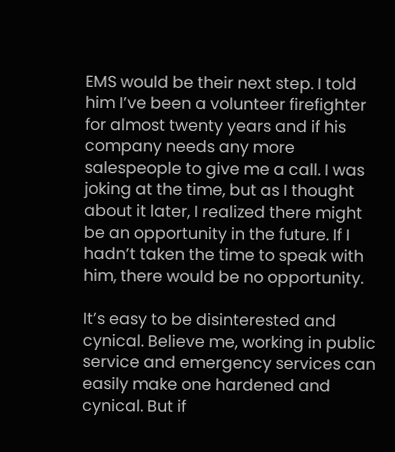EMS would be their next step. I told him I’ve been a volunteer firefighter for almost twenty years and if his company needs any more salespeople to give me a call. I was joking at the time, but as I thought about it later, I realized there might be an opportunity in the future. If I hadn’t taken the time to speak with him, there would be no opportunity.

It’s easy to be disinterested and cynical. Believe me, working in public service and emergency services can easily make one hardened and cynical. But if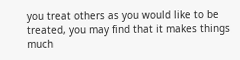you treat others as you would like to be treated, you may find that it makes things much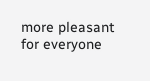more pleasant for everyone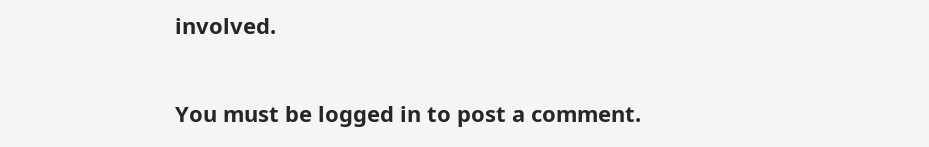involved.

You must be logged in to post a comment.